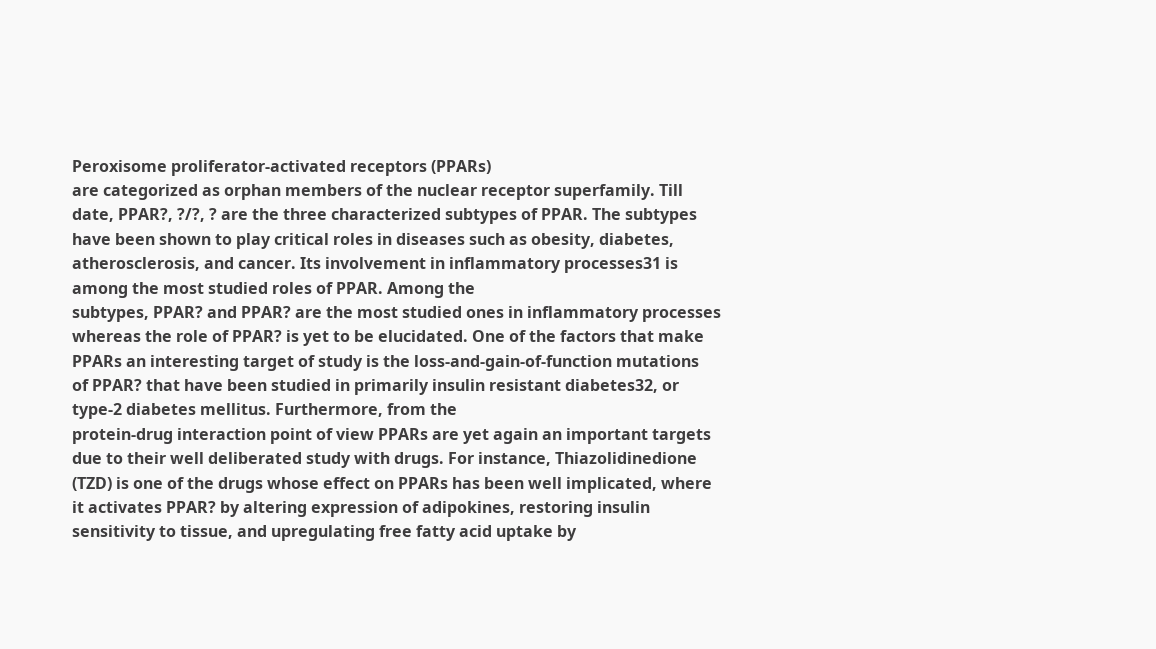Peroxisome proliferator-activated receptors (PPARs)
are categorized as orphan members of the nuclear receptor superfamily. Till
date, PPAR?, ?/?, ? are the three characterized subtypes of PPAR. The subtypes
have been shown to play critical roles in diseases such as obesity, diabetes,
atherosclerosis, and cancer. Its involvement in inflammatory processes31 is among the most studied roles of PPAR. Among the
subtypes, PPAR? and PPAR? are the most studied ones in inflammatory processes
whereas the role of PPAR? is yet to be elucidated. One of the factors that make
PPARs an interesting target of study is the loss-and-gain-of-function mutations
of PPAR? that have been studied in primarily insulin resistant diabetes32, or type-2 diabetes mellitus. Furthermore, from the
protein-drug interaction point of view PPARs are yet again an important targets
due to their well deliberated study with drugs. For instance, Thiazolidinedione
(TZD) is one of the drugs whose effect on PPARs has been well implicated, where
it activates PPAR? by altering expression of adipokines, restoring insulin
sensitivity to tissue, and upregulating free fatty acid uptake by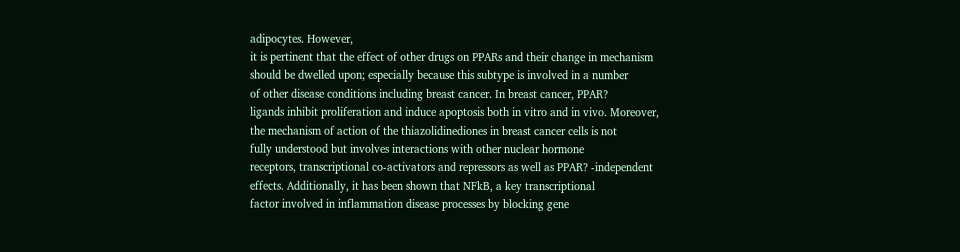adipocytes. However,
it is pertinent that the effect of other drugs on PPARs and their change in mechanism
should be dwelled upon; especially because this subtype is involved in a number
of other disease conditions including breast cancer. In breast cancer, PPAR?
ligands inhibit proliferation and induce apoptosis both in vitro and in vivo. Moreover,
the mechanism of action of the thiazolidinediones in breast cancer cells is not
fully understood but involves interactions with other nuclear hormone
receptors, transcriptional co-activators and repressors as well as PPAR? -independent
effects. Additionally, it has been shown that NFkB, a key transcriptional
factor involved in inflammation disease processes by blocking gene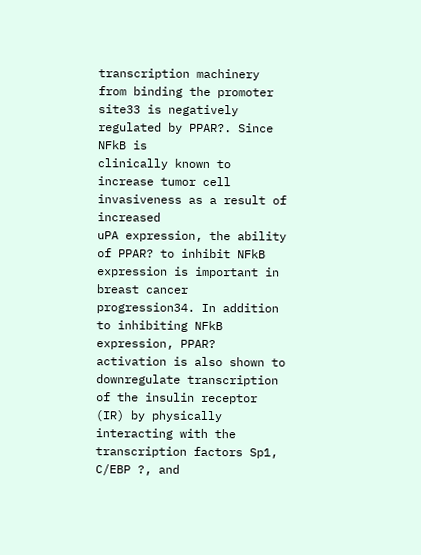transcription machinery from binding the promoter site33 is negatively regulated by PPAR?. Since NFkB is
clinically known to increase tumor cell invasiveness as a result of increased
uPA expression, the ability of PPAR? to inhibit NFkB expression is important in
breast cancer progression34. In addition to inhibiting NFkB expression, PPAR?
activation is also shown to downregulate transcription of the insulin receptor
(IR) by physically interacting with the transcription factors Sp1, C/EBP ?, and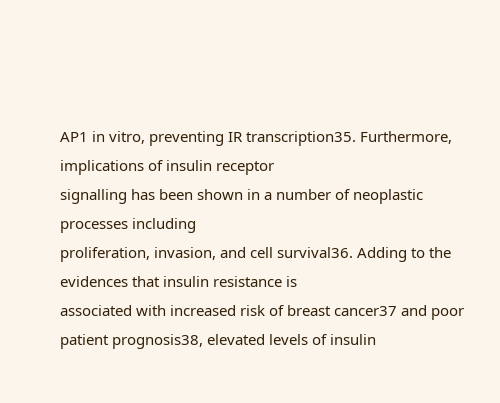AP1 in vitro, preventing IR transcription35. Furthermore, implications of insulin receptor
signalling has been shown in a number of neoplastic processes including
proliferation, invasion, and cell survival36. Adding to the evidences that insulin resistance is
associated with increased risk of breast cancer37 and poor patient prognosis38, elevated levels of insulin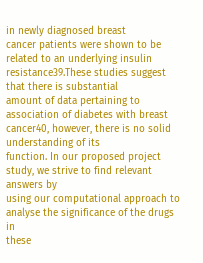in newly diagnosed breast
cancer patients were shown to be related to an underlying insulin resistance39.These studies suggest that there is substantial
amount of data pertaining to association of diabetes with breast cancer40, however, there is no solid understanding of its
function. In our proposed project study, we strive to find relevant answers by
using our computational approach to analyse the significance of the drugs in
these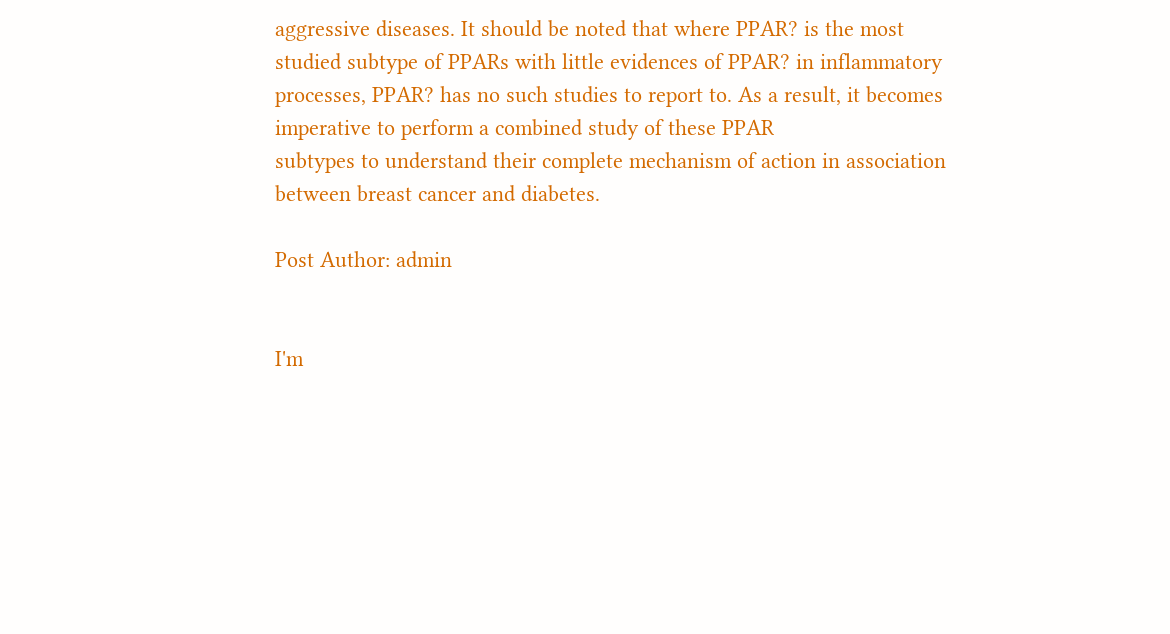aggressive diseases. It should be noted that where PPAR? is the most
studied subtype of PPARs with little evidences of PPAR? in inflammatory
processes, PPAR? has no such studies to report to. As a result, it becomes
imperative to perform a combined study of these PPAR
subtypes to understand their complete mechanism of action in association
between breast cancer and diabetes.

Post Author: admin


I'm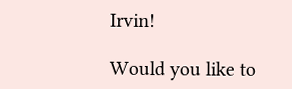Irvin!

Would you like to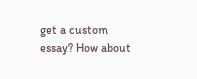get a custom essay? How about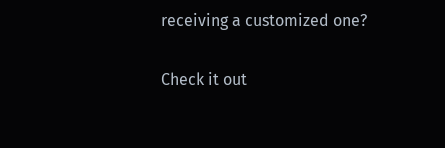receiving a customized one?

Check it out